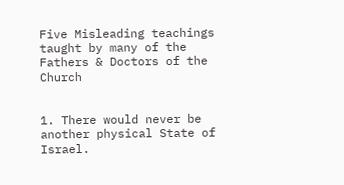Five Misleading teachings taught by many of the Fathers & Doctors of the Church


1. There would never be another physical State of Israel.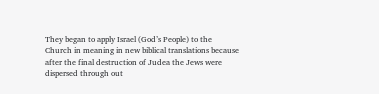They began to apply Israel (God’s People) to the Church in meaning in new biblical translations because after the final destruction of Judea the Jews were dispersed through out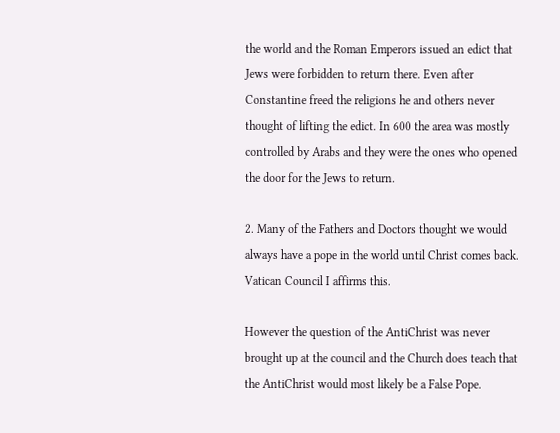the world and the Roman Emperors issued an edict that Jews were forbidden to return there. Even after Constantine freed the religions he and others never thought of lifting the edict. In 600 the area was mostly controlled by Arabs and they were the ones who opened the door for the Jews to return.

2. Many of the Fathers and Doctors thought we would always have a pope in the world until Christ comes back. Vatican Council I affirms this.

However the question of the AntiChrist was never brought up at the council and the Church does teach that the AntiChrist would most likely be a False Pope.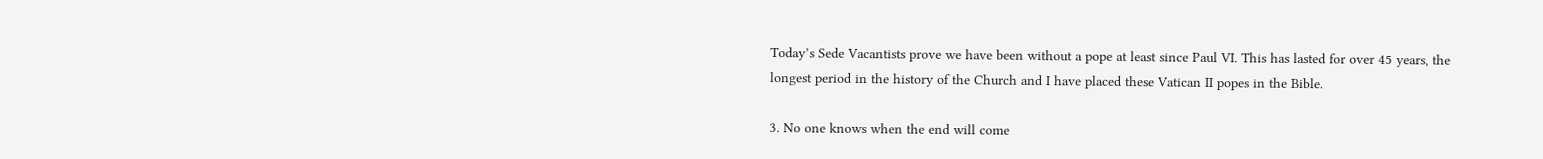Today’s Sede Vacantists prove we have been without a pope at least since Paul VI. This has lasted for over 45 years, the longest period in the history of the Church and I have placed these Vatican II popes in the Bible.

3. No one knows when the end will come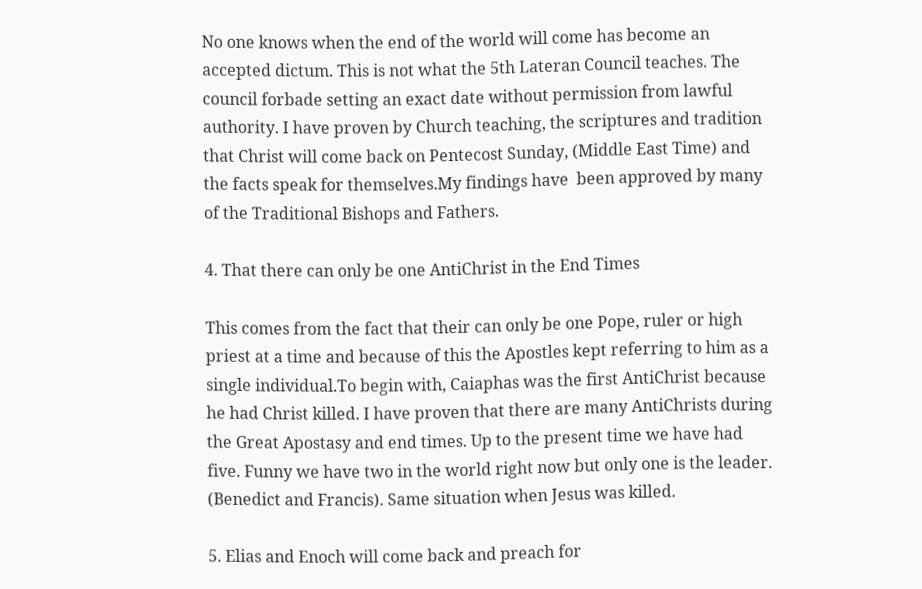No one knows when the end of the world will come has become an accepted dictum. This is not what the 5th Lateran Council teaches. The council forbade setting an exact date without permission from lawful authority. I have proven by Church teaching, the scriptures and tradition that Christ will come back on Pentecost Sunday, (Middle East Time) and the facts speak for themselves.My findings have  been approved by many of the Traditional Bishops and Fathers.

4. That there can only be one AntiChrist in the End Times

This comes from the fact that their can only be one Pope, ruler or high priest at a time and because of this the Apostles kept referring to him as a single individual.To begin with, Caiaphas was the first AntiChrist because he had Christ killed. I have proven that there are many AntiChrists during the Great Apostasy and end times. Up to the present time we have had five. Funny we have two in the world right now but only one is the leader. (Benedict and Francis). Same situation when Jesus was killed.

5. Elias and Enoch will come back and preach for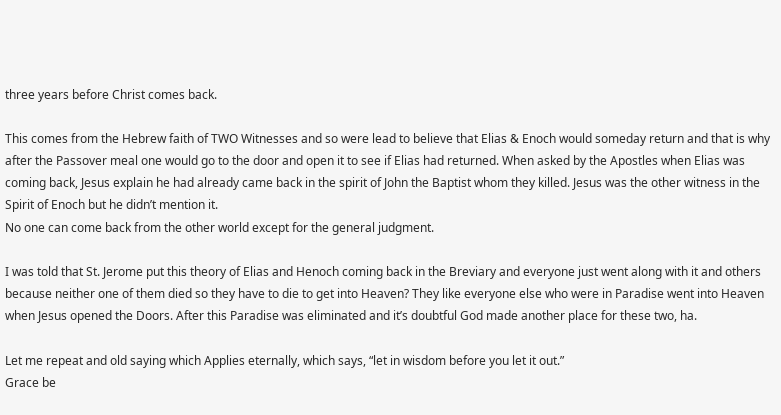three years before Christ comes back.

This comes from the Hebrew faith of TWO Witnesses and so were lead to believe that Elias & Enoch would someday return and that is why after the Passover meal one would go to the door and open it to see if Elias had returned. When asked by the Apostles when Elias was coming back, Jesus explain he had already came back in the spirit of John the Baptist whom they killed. Jesus was the other witness in the Spirit of Enoch but he didn’t mention it.
No one can come back from the other world except for the general judgment.

I was told that St. Jerome put this theory of Elias and Henoch coming back in the Breviary and everyone just went along with it and others because neither one of them died so they have to die to get into Heaven? They like everyone else who were in Paradise went into Heaven when Jesus opened the Doors. After this Paradise was eliminated and it’s doubtful God made another place for these two, ha.

Let me repeat and old saying which Applies eternally, which says, “let in wisdom before you let it out.”
Grace be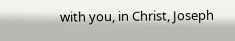with you, in Christ, Joseph